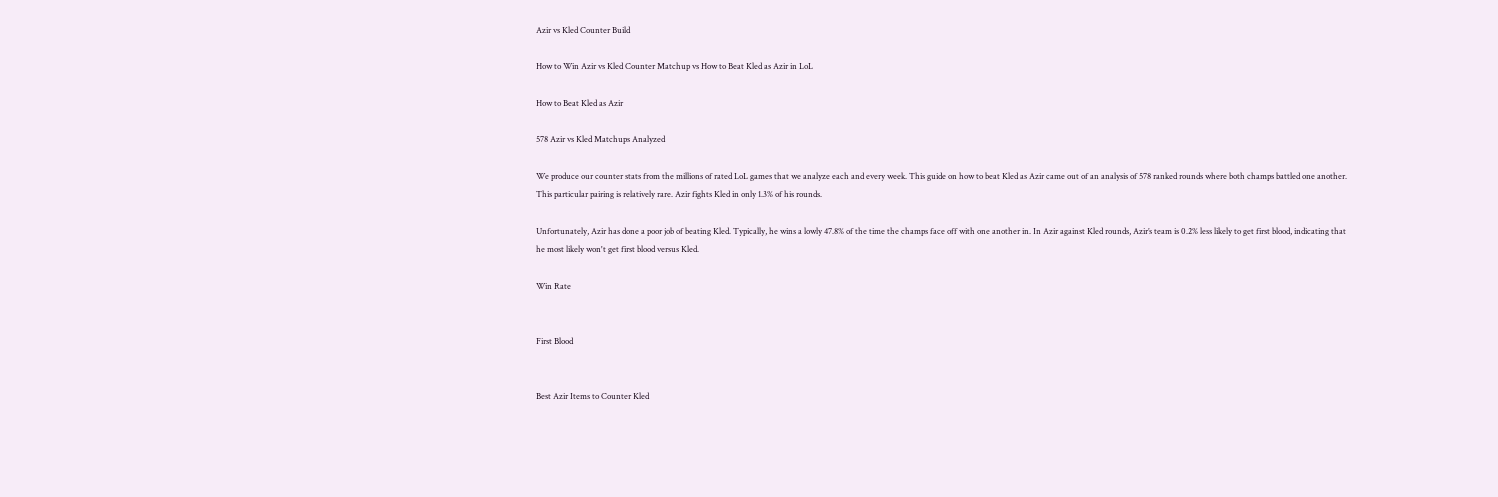Azir vs Kled Counter Build

How to Win Azir vs Kled Counter Matchup vs How to Beat Kled as Azir in LoL

How to Beat Kled as Azir

578 Azir vs Kled Matchups Analyzed

We produce our counter stats from the millions of rated LoL games that we analyze each and every week. This guide on how to beat Kled as Azir came out of an analysis of 578 ranked rounds where both champs battled one another. This particular pairing is relatively rare. Azir fights Kled in only 1.3% of his rounds.

Unfortunately, Azir has done a poor job of beating Kled. Typically, he wins a lowly 47.8% of the time the champs face off with one another in. In Azir against Kled rounds, Azir’s team is 0.2% less likely to get first blood, indicating that he most likely won't get first blood versus Kled.

Win Rate


First Blood


Best Azir Items to Counter Kled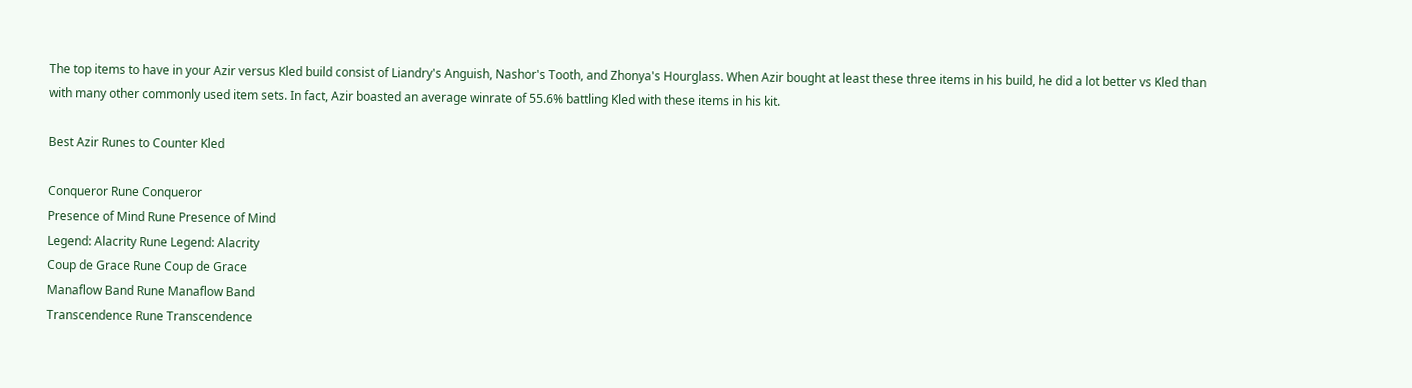The top items to have in your Azir versus Kled build consist of Liandry's Anguish, Nashor's Tooth, and Zhonya's Hourglass. When Azir bought at least these three items in his build, he did a lot better vs Kled than with many other commonly used item sets. In fact, Azir boasted an average winrate of 55.6% battling Kled with these items in his kit.

Best Azir Runes to Counter Kled

Conqueror Rune Conqueror
Presence of Mind Rune Presence of Mind
Legend: Alacrity Rune Legend: Alacrity
Coup de Grace Rune Coup de Grace
Manaflow Band Rune Manaflow Band
Transcendence Rune Transcendence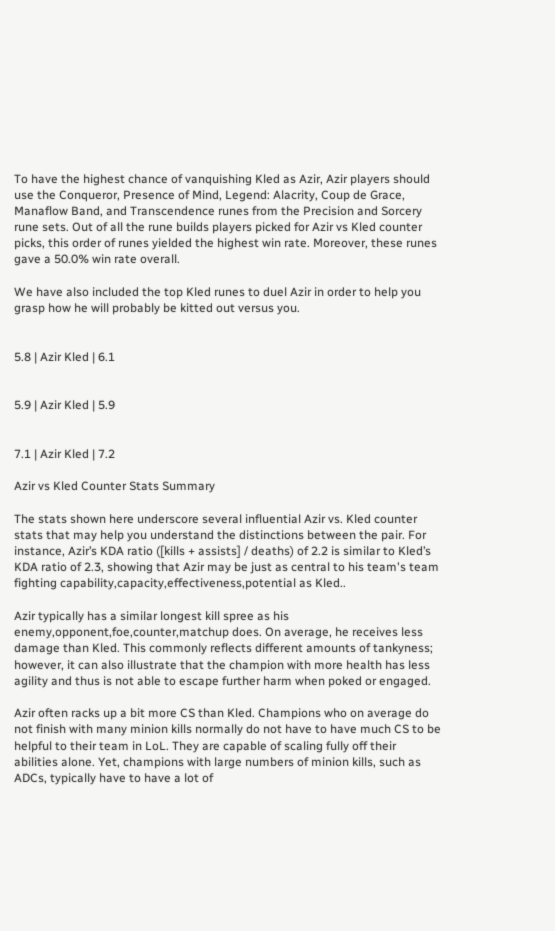To have the highest chance of vanquishing Kled as Azir, Azir players should use the Conqueror, Presence of Mind, Legend: Alacrity, Coup de Grace, Manaflow Band, and Transcendence runes from the Precision and Sorcery rune sets. Out of all the rune builds players picked for Azir vs Kled counter picks, this order of runes yielded the highest win rate. Moreover, these runes gave a 50.0% win rate overall.

We have also included the top Kled runes to duel Azir in order to help you grasp how he will probably be kitted out versus you.


5.8 | Azir Kled | 6.1


5.9 | Azir Kled | 5.9


7.1 | Azir Kled | 7.2

Azir vs Kled Counter Stats Summary

The stats shown here underscore several influential Azir vs. Kled counter stats that may help you understand the distinctions between the pair. For instance, Azir’s KDA ratio ([kills + assists] / deaths) of 2.2 is similar to Kled’s KDA ratio of 2.3, showing that Azir may be just as central to his team's team fighting capability,capacity,effectiveness,potential as Kled..

Azir typically has a similar longest kill spree as his enemy,opponent,foe,counter,matchup does. On average, he receives less damage than Kled. This commonly reflects different amounts of tankyness; however, it can also illustrate that the champion with more health has less agility and thus is not able to escape further harm when poked or engaged.

Azir often racks up a bit more CS than Kled. Champions who on average do not finish with many minion kills normally do not have to have much CS to be helpful to their team in LoL. They are capable of scaling fully off their abilities alone. Yet, champions with large numbers of minion kills, such as ADCs, typically have to have a lot of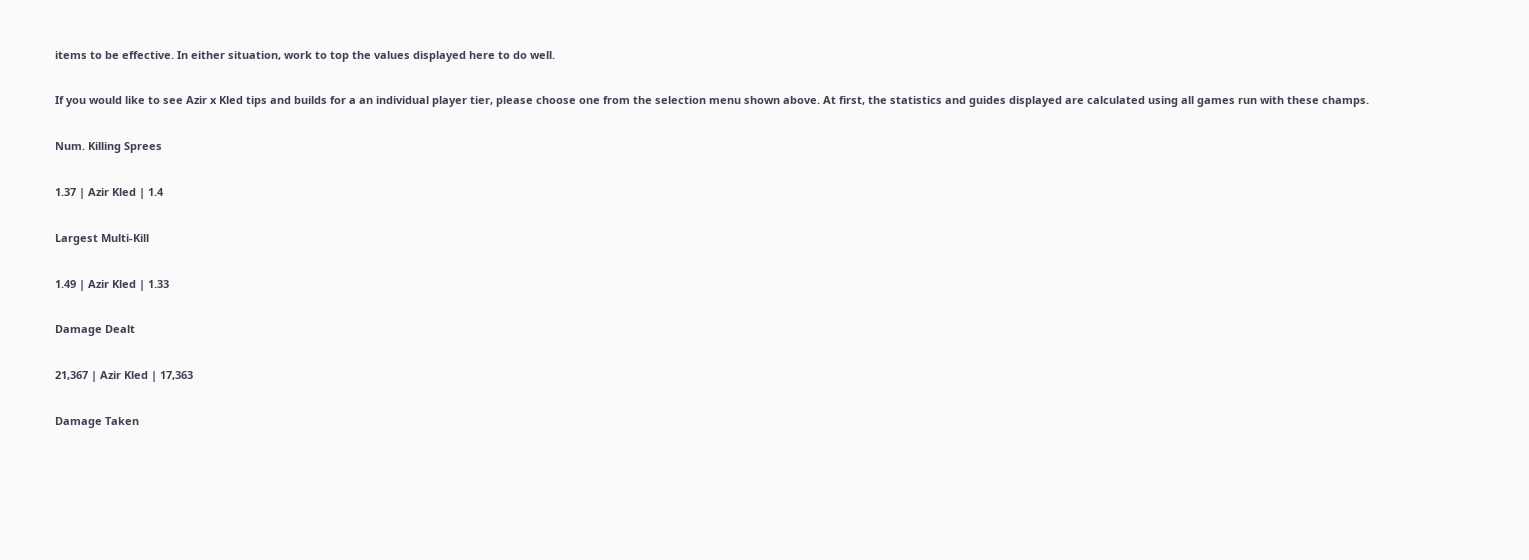items to be effective. In either situation, work to top the values displayed here to do well.

If you would like to see Azir x Kled tips and builds for a an individual player tier, please choose one from the selection menu shown above. At first, the statistics and guides displayed are calculated using all games run with these champs.

Num. Killing Sprees

1.37 | Azir Kled | 1.4

Largest Multi-Kill

1.49 | Azir Kled | 1.33

Damage Dealt

21,367 | Azir Kled | 17,363

Damage Taken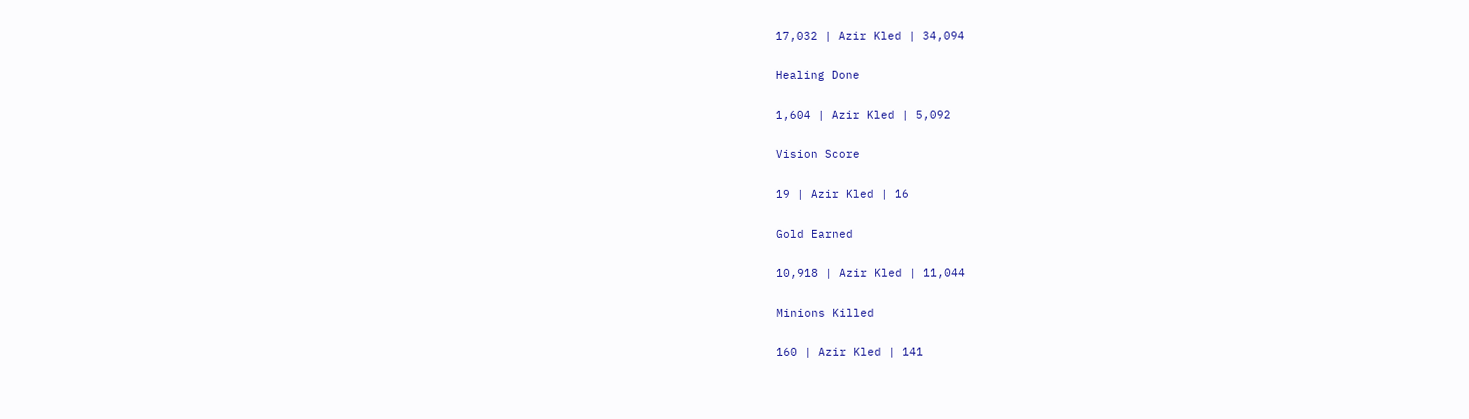17,032 | Azir Kled | 34,094

Healing Done

1,604 | Azir Kled | 5,092

Vision Score

19 | Azir Kled | 16

Gold Earned

10,918 | Azir Kled | 11,044

Minions Killed

160 | Azir Kled | 141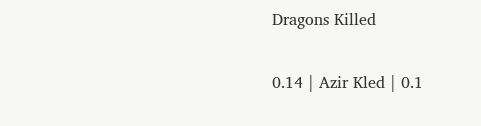Dragons Killed

0.14 | Azir Kled | 0.1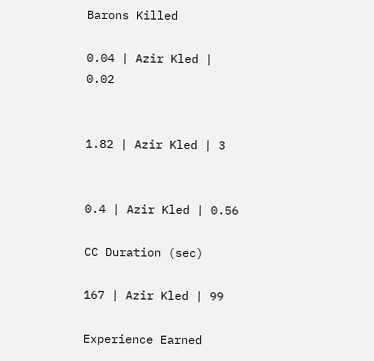Barons Killed

0.04 | Azir Kled | 0.02


1.82 | Azir Kled | 3


0.4 | Azir Kled | 0.56

CC Duration (sec)

167 | Azir Kled | 99

Experience Earned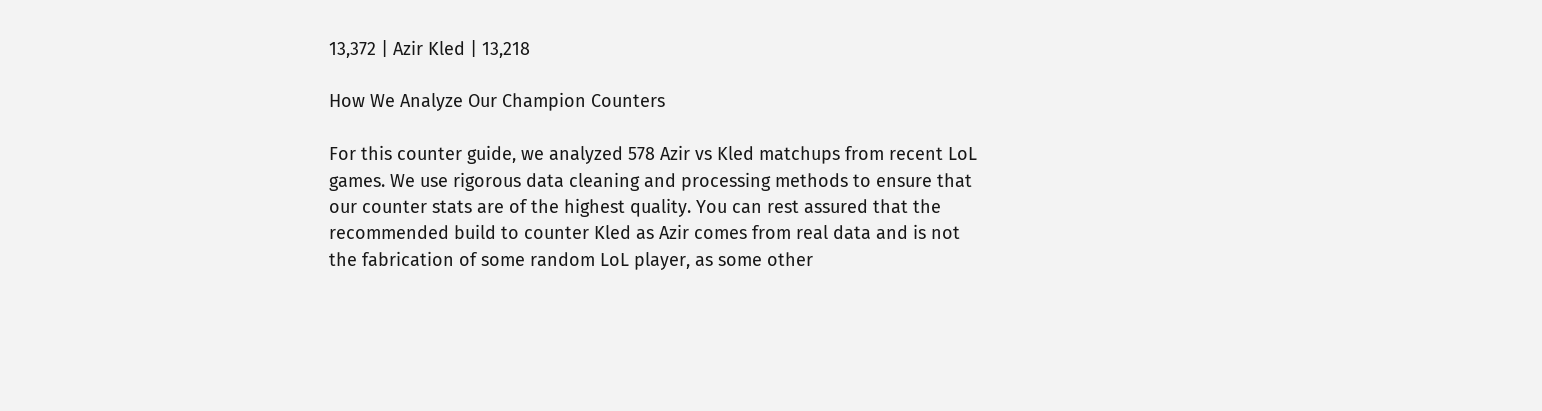13,372 | Azir Kled | 13,218

How We Analyze Our Champion Counters

For this counter guide, we analyzed 578 Azir vs Kled matchups from recent LoL games. We use rigorous data cleaning and processing methods to ensure that our counter stats are of the highest quality. You can rest assured that the recommended build to counter Kled as Azir comes from real data and is not the fabrication of some random LoL player, as some other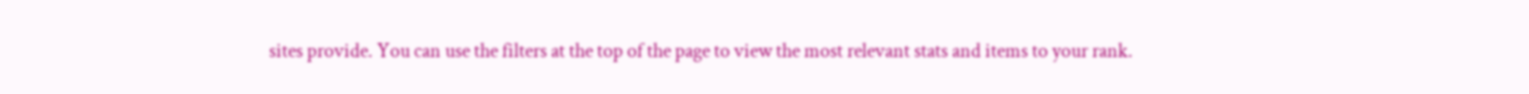sites provide. You can use the filters at the top of the page to view the most relevant stats and items to your rank.